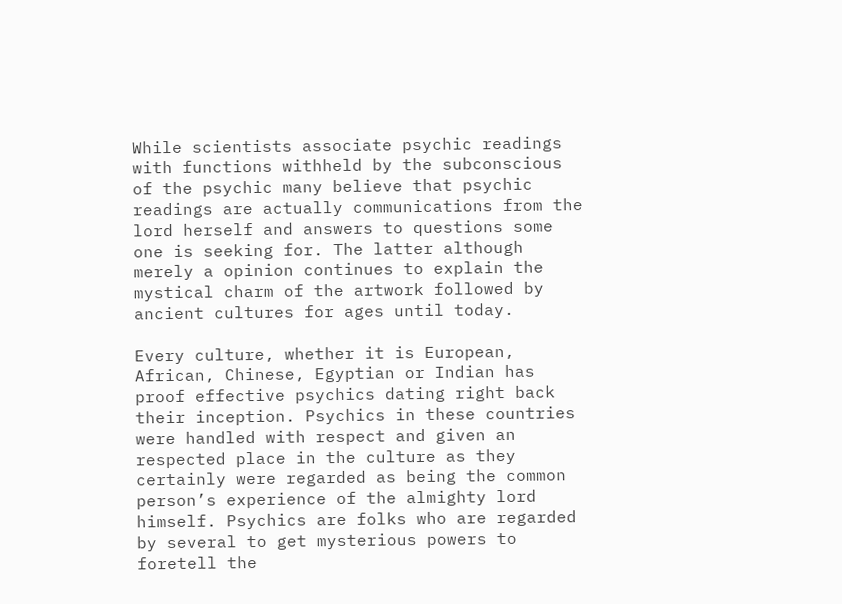While scientists associate psychic readings with functions withheld by the subconscious of the psychic many believe that psychic readings are actually communications from the lord herself and answers to questions some one is seeking for. The latter although merely a opinion continues to explain the mystical charm of the artwork followed by ancient cultures for ages until today.

Every culture, whether it is European, African, Chinese, Egyptian or Indian has proof effective psychics dating right back their inception. Psychics in these countries were handled with respect and given an respected place in the culture as they certainly were regarded as being the common person’s experience of the almighty lord himself. Psychics are folks who are regarded by several to get mysterious powers to foretell the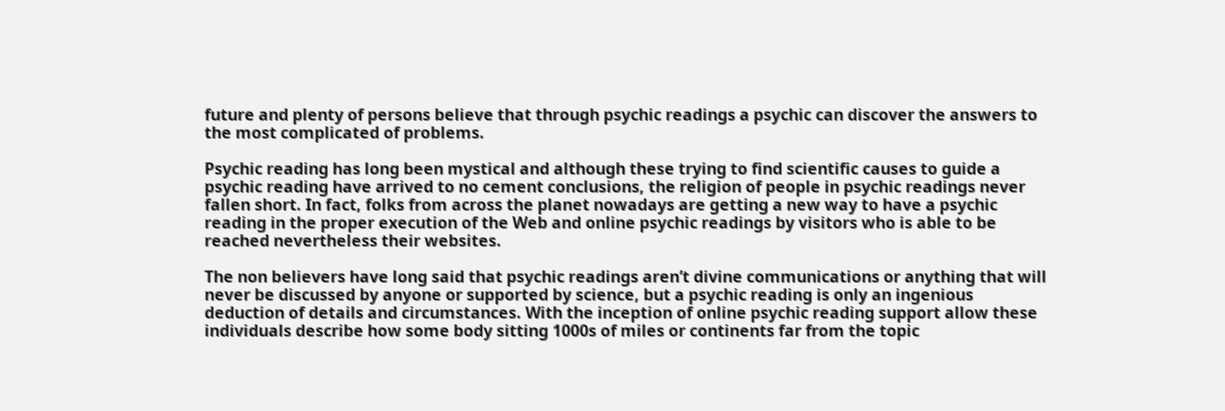future and plenty of persons believe that through psychic readings a psychic can discover the answers to the most complicated of problems.

Psychic reading has long been mystical and although these trying to find scientific causes to guide a psychic reading have arrived to no cement conclusions, the religion of people in psychic readings never fallen short. In fact, folks from across the planet nowadays are getting a new way to have a psychic reading in the proper execution of the Web and online psychic readings by visitors who is able to be reached nevertheless their websites.

The non believers have long said that psychic readings aren’t divine communications or anything that will never be discussed by anyone or supported by science, but a psychic reading is only an ingenious deduction of details and circumstances. With the inception of online psychic reading support allow these individuals describe how some body sitting 1000s of miles or continents far from the topic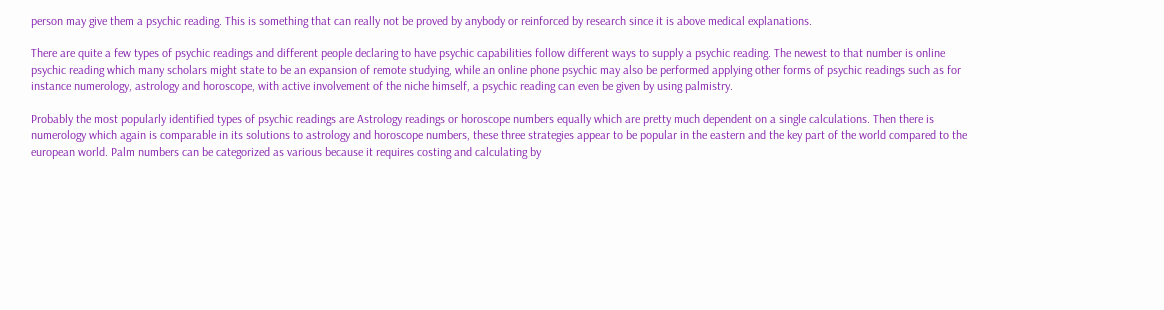person may give them a psychic reading. This is something that can really not be proved by anybody or reinforced by research since it is above medical explanations.

There are quite a few types of psychic readings and different people declaring to have psychic capabilities follow different ways to supply a psychic reading. The newest to that number is online psychic reading which many scholars might state to be an expansion of remote studying, while an online phone psychic may also be performed applying other forms of psychic readings such as for instance numerology, astrology and horoscope, with active involvement of the niche himself, a psychic reading can even be given by using palmistry.

Probably the most popularly identified types of psychic readings are Astrology readings or horoscope numbers equally which are pretty much dependent on a single calculations. Then there is numerology which again is comparable in its solutions to astrology and horoscope numbers, these three strategies appear to be popular in the eastern and the key part of the world compared to the european world. Palm numbers can be categorized as various because it requires costing and calculating by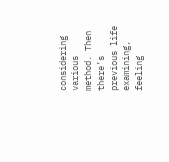considering various method. Then there’s previous life examining, feeling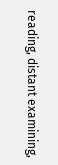reading, distant examining,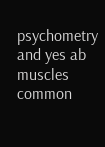psychometry and yes ab muscles common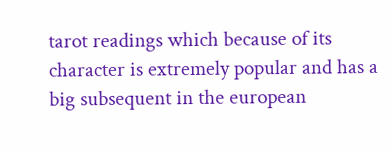tarot readings which because of its character is extremely popular and has a big subsequent in the european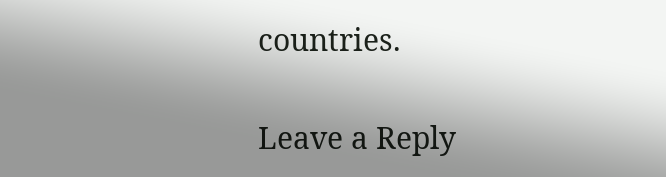countries.

Leave a Reply